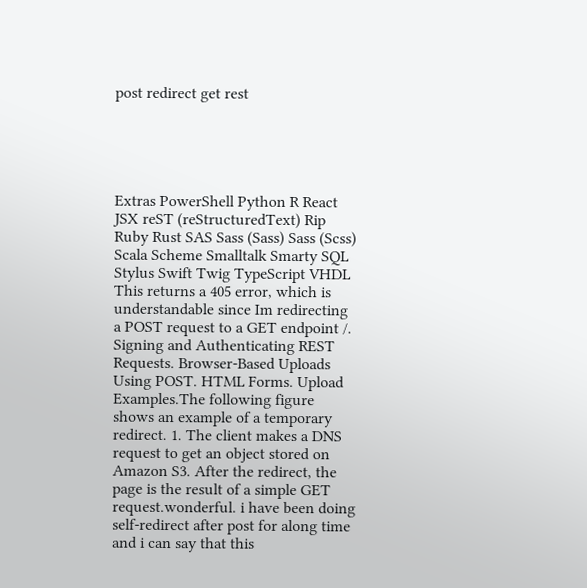post redirect get rest





Extras PowerShell Python R React JSX reST (reStructuredText) Rip Ruby Rust SAS Sass (Sass) Sass (Scss) Scala Scheme Smalltalk Smarty SQL Stylus Swift Twig TypeScript VHDL This returns a 405 error, which is understandable since Im redirecting a POST request to a GET endpoint /. Signing and Authenticating REST Requests. Browser-Based Uploads Using POST. HTML Forms. Upload Examples.The following figure shows an example of a temporary redirect. 1. The client makes a DNS request to get an object stored on Amazon S3. After the redirect, the page is the result of a simple GET request.wonderful. i have been doing self-redirect after post for along time and i can say that this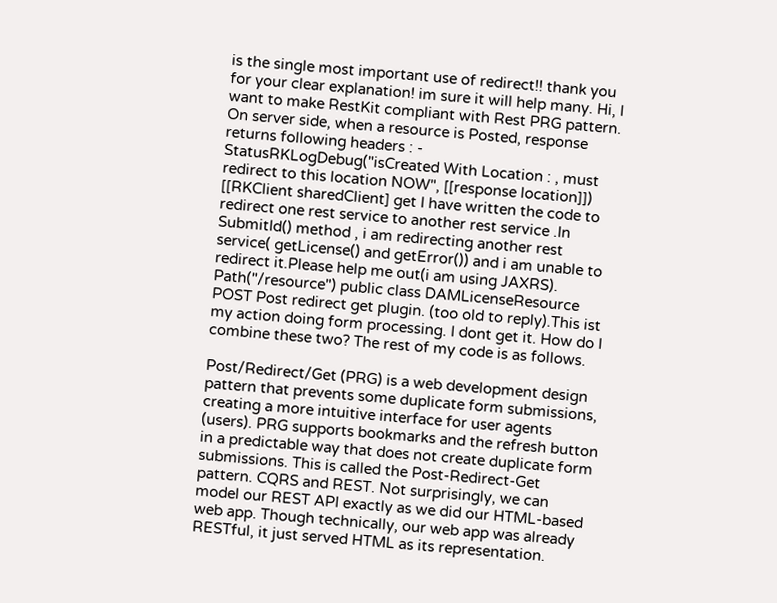is the single most important use of redirect!! thank you for your clear explanation! im sure it will help many. Hi, I want to make RestKit compliant with Rest PRG pattern. On server side, when a resource is Posted, response returns following headers : - StatusRKLogDebug("isCreated With Location : , must redirect to this location NOW", [[response location]]) [[RKClient sharedClient] get I have written the code to redirect one rest service to another rest service .In SubmitId() method , i am redirecting another rest service( getLicense() and getError()) and i am unable to redirect it.Please help me out(i am using JAXRS). Path("/resource") public class DAMLicenseResource POST Post redirect get plugin. (too old to reply).This ist my action doing form processing. I dont get it. How do I combine these two? The rest of my code is as follows.

Post/Redirect/Get (PRG) is a web development design pattern that prevents some duplicate form submissions, creating a more intuitive interface for user agents (users). PRG supports bookmarks and the refresh button in a predictable way that does not create duplicate form submissions. This is called the Post-Redirect-Get pattern. CQRS and REST. Not surprisingly, we can model our REST API exactly as we did our HTML-based web app. Though technically, our web app was already RESTful, it just served HTML as its representation.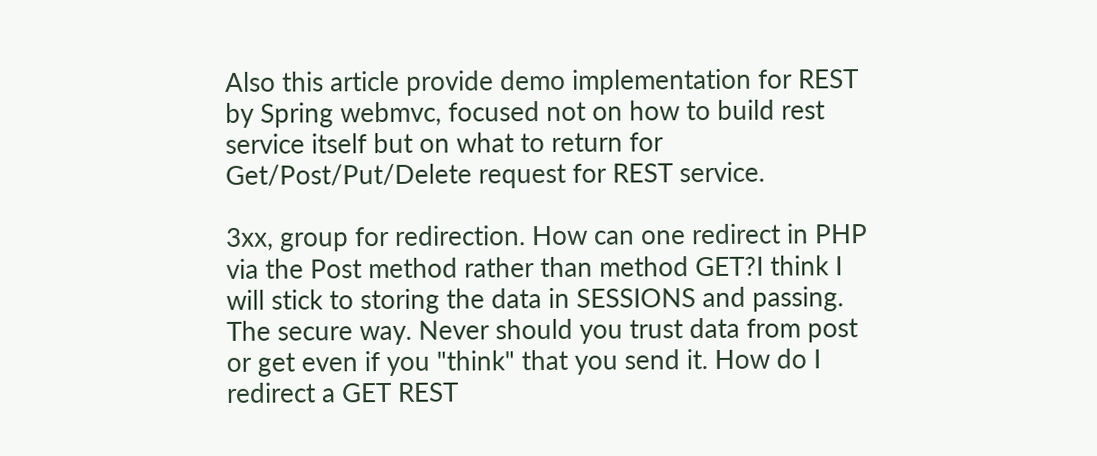Also this article provide demo implementation for REST by Spring webmvc, focused not on how to build rest service itself but on what to return for Get/Post/Put/Delete request for REST service.

3xx, group for redirection. How can one redirect in PHP via the Post method rather than method GET?I think I will stick to storing the data in SESSIONS and passing. The secure way. Never should you trust data from post or get even if you "think" that you send it. How do I redirect a GET REST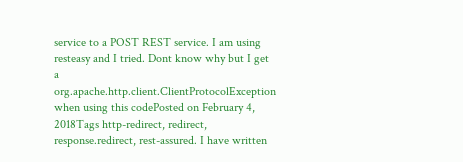service to a POST REST service. I am using resteasy and I tried. Dont know why but I get a org.apache.http.client.ClientProtocolException when using this codePosted on February 4, 2018Tags http-redirect, redirect, response.redirect, rest-assured. I have written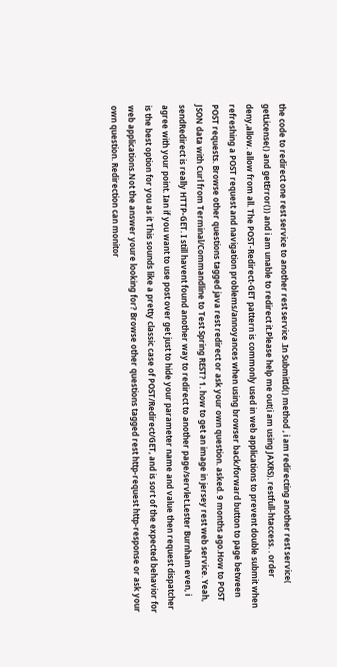the code to redirect one rest service to another rest service .In SubmitId() method , i am redirecting another rest service( getLicense() and getError()) and i am unable to redirect it.Please help me out(i am using JAXRS). restfull-htaccess. . order deny,allow. allow from all. The POST-Redirect-GET pattern is commonly used in web applications to prevent double submit when refreshing a POST request and navigation problems/annoyances when using browser back/forward button to page between POST requests. Browse other questions tagged java rest redirect or ask your own question. asked. 9 months ago.How to POST JSON data with Curl from Terminal/Commandline to Test Spring REST? 1. how to get an image in jersey rest web service. Yeah, sendRedirect is really HTTP-GET. I still havent found another way to redirect to another page/servlet.Lester Burnham even, i agree with your point. Ian if you want to use post over get just to hide your parameter name and value then request dispatcher is the best option for you as it This sounds like a pretty classic case of POST/Redirect/GET, and is sort of the expected behavior for web applications.Not the answer youre looking for? Browse other questions tagged rest http-request http-response or ask your own question. Redirection can monitor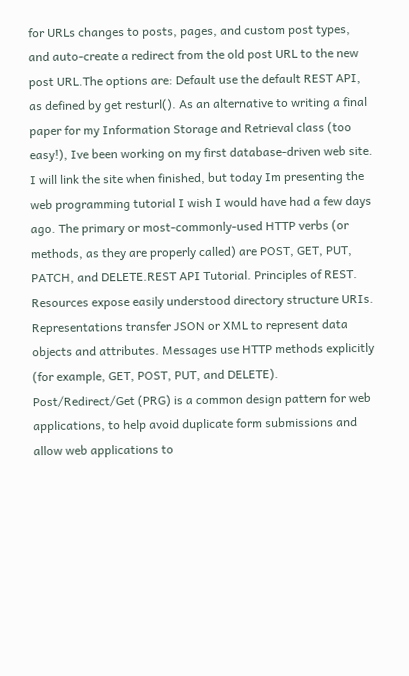for URLs changes to posts, pages, and custom post types, and auto-create a redirect from the old post URL to the new post URL.The options are: Default use the default REST API, as defined by get resturl(). As an alternative to writing a final paper for my Information Storage and Retrieval class (too easy!), Ive been working on my first database-driven web site. I will link the site when finished, but today Im presenting the web programming tutorial I wish I would have had a few days ago. The primary or most-commonly-used HTTP verbs (or methods, as they are properly called) are POST, GET, PUT, PATCH, and DELETE.REST API Tutorial. Principles of REST. Resources expose easily understood directory structure URIs. Representations transfer JSON or XML to represent data objects and attributes. Messages use HTTP methods explicitly (for example, GET, POST, PUT, and DELETE). Post/Redirect/Get (PRG) is a common design pattern for web applications, to help avoid duplicate form submissions and allow web applications to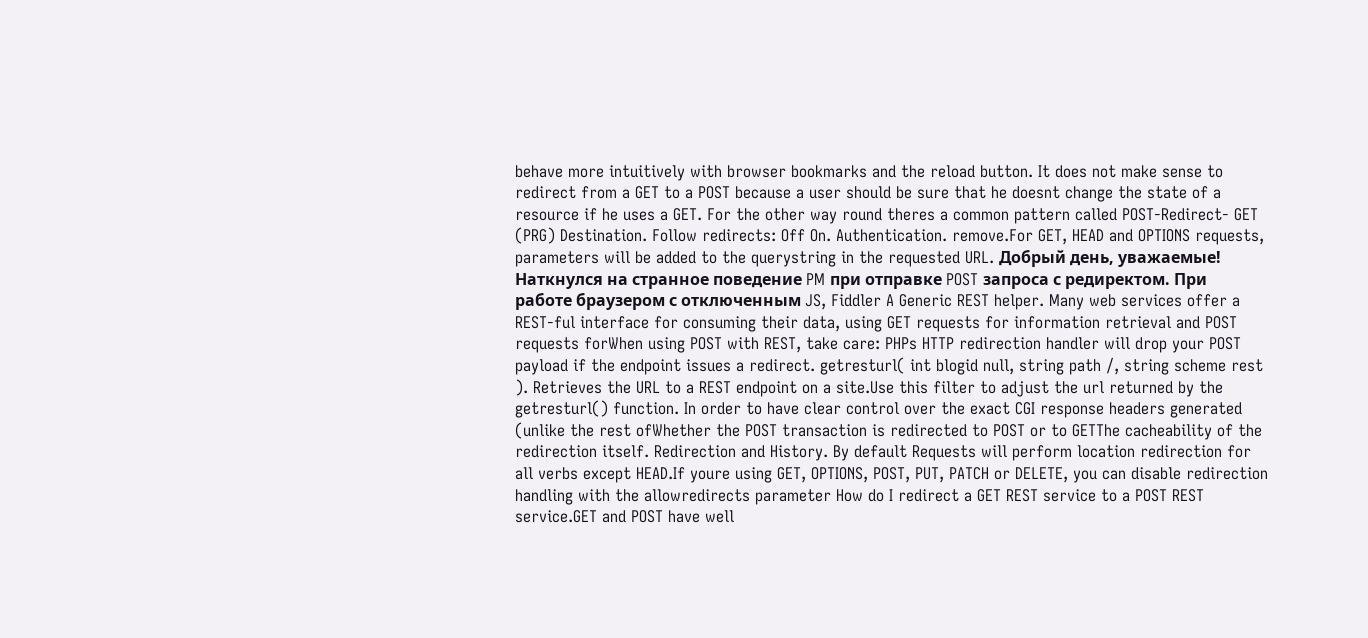behave more intuitively with browser bookmarks and the reload button. It does not make sense to redirect from a GET to a POST because a user should be sure that he doesnt change the state of a resource if he uses a GET. For the other way round theres a common pattern called POST-Redirect- GET (PRG) Destination. Follow redirects: Off On. Authentication. remove.For GET, HEAD and OPTIONS requests, parameters will be added to the querystring in the requested URL. Добрый день, уважаемые! Наткнулся на странное поведение PM при отправке POST запроса с редиректом. При работе браузером с отключенным JS, Fiddler A Generic REST helper. Many web services offer a REST-ful interface for consuming their data, using GET requests for information retrieval and POST requests forWhen using POST with REST, take care: PHPs HTTP redirection handler will drop your POST payload if the endpoint issues a redirect. getresturl( int blogid null, string path /, string scheme rest ). Retrieves the URL to a REST endpoint on a site.Use this filter to adjust the url returned by the getresturl() function. In order to have clear control over the exact CGI response headers generated (unlike the rest ofWhether the POST transaction is redirected to POST or to GETThe cacheability of the redirection itself. Redirection and History. By default Requests will perform location redirection for all verbs except HEAD.If youre using GET, OPTIONS, POST, PUT, PATCH or DELETE, you can disable redirection handling with the allowredirects parameter How do I redirect a GET REST service to a POST REST service.GET and POST have well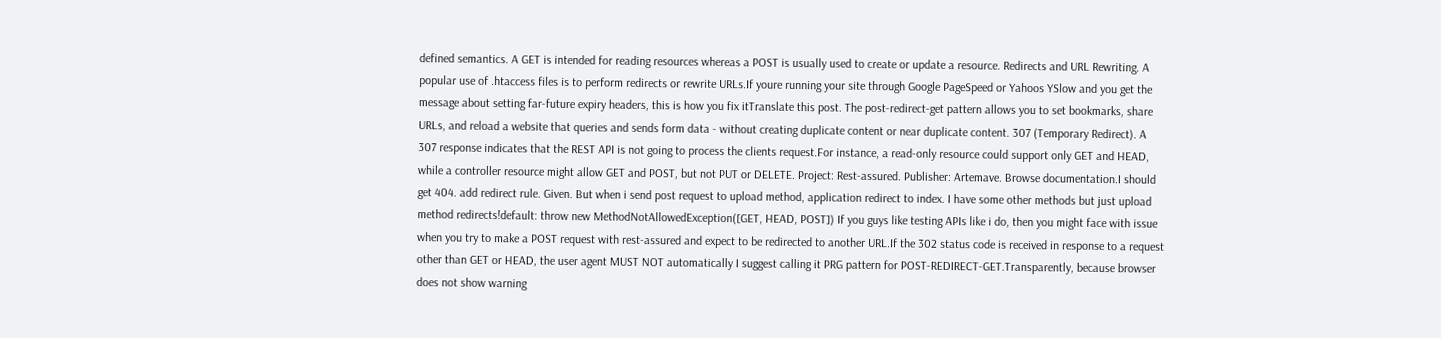defined semantics. A GET is intended for reading resources whereas a POST is usually used to create or update a resource. Redirects and URL Rewriting. A popular use of .htaccess files is to perform redirects or rewrite URLs.If youre running your site through Google PageSpeed or Yahoos YSlow and you get the message about setting far-future expiry headers, this is how you fix itTranslate this post. The post-redirect-get pattern allows you to set bookmarks, share URLs, and reload a website that queries and sends form data - without creating duplicate content or near duplicate content. 307 (Temporary Redirect). A 307 response indicates that the REST API is not going to process the clients request.For instance, a read-only resource could support only GET and HEAD, while a controller resource might allow GET and POST, but not PUT or DELETE. Project: Rest-assured. Publisher: Artemave. Browse documentation.I should get 404. add redirect rule. Given. But when i send post request to upload method, application redirect to index. I have some other methods but just upload method redirects!default: throw new MethodNotAllowedException([GET, HEAD, POST]) If you guys like testing APIs like i do, then you might face with issue when you try to make a POST request with rest-assured and expect to be redirected to another URL.If the 302 status code is received in response to a request other than GET or HEAD, the user agent MUST NOT automatically I suggest calling it PRG pattern for POST-REDIRECT-GET.Transparently, because browser does not show warning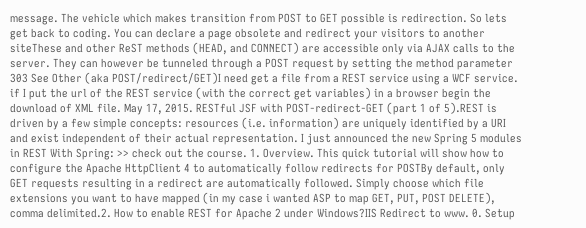message. The vehicle which makes transition from POST to GET possible is redirection. So lets get back to coding. You can declare a page obsolete and redirect your visitors to another siteThese and other ReST methods (HEAD, and CONNECT) are accessible only via AJAX calls to the server. They can however be tunneled through a POST request by setting the method parameter 303 See Other (aka POST/redirect/GET)I need get a file from a REST service using a WCF service. if I put the url of the REST service (with the correct get variables) in a browser begin the download of XML file. May 17, 2015. RESTful JSF with POST-redirect-GET (part 1 of 5).REST is driven by a few simple concepts: resources (i.e. information) are uniquely identified by a URI and exist independent of their actual representation. I just announced the new Spring 5 modules in REST With Spring: >> check out the course. 1. Overview. This quick tutorial will show how to configure the Apache HttpClient 4 to automatically follow redirects for POSTBy default, only GET requests resulting in a redirect are automatically followed. Simply choose which file extensions you want to have mapped (in my case i wanted ASP to map GET, PUT, POST DELETE), comma delimited.2. How to enable REST for Apache 2 under Windows?IIS Redirect to www. 0. Setup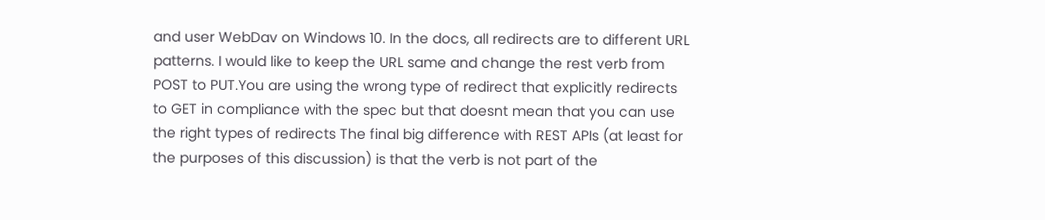and user WebDav on Windows 10. In the docs, all redirects are to different URL patterns. I would like to keep the URL same and change the rest verb from POST to PUT.You are using the wrong type of redirect that explicitly redirects to GET in compliance with the spec but that doesnt mean that you can use the right types of redirects The final big difference with REST APIs (at least for the purposes of this discussion) is that the verb is not part of the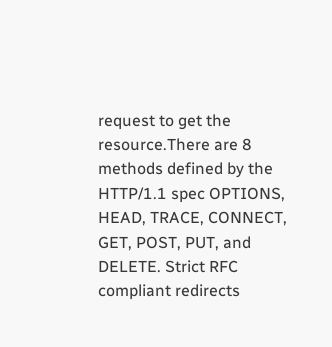request to get the resource.There are 8 methods defined by the HTTP/1.1 spec OPTIONS, HEAD, TRACE, CONNECT, GET, POST, PUT, and DELETE. Strict RFC compliant redirects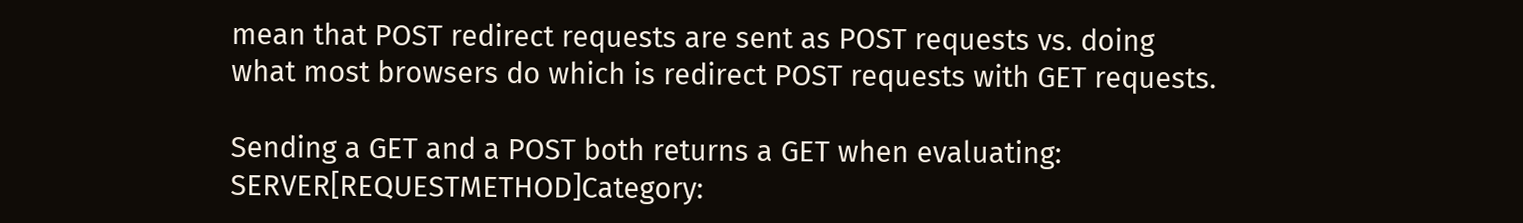mean that POST redirect requests are sent as POST requests vs. doing what most browsers do which is redirect POST requests with GET requests.

Sending a GET and a POST both returns a GET when evaluating: SERVER[REQUESTMETHOD]Category: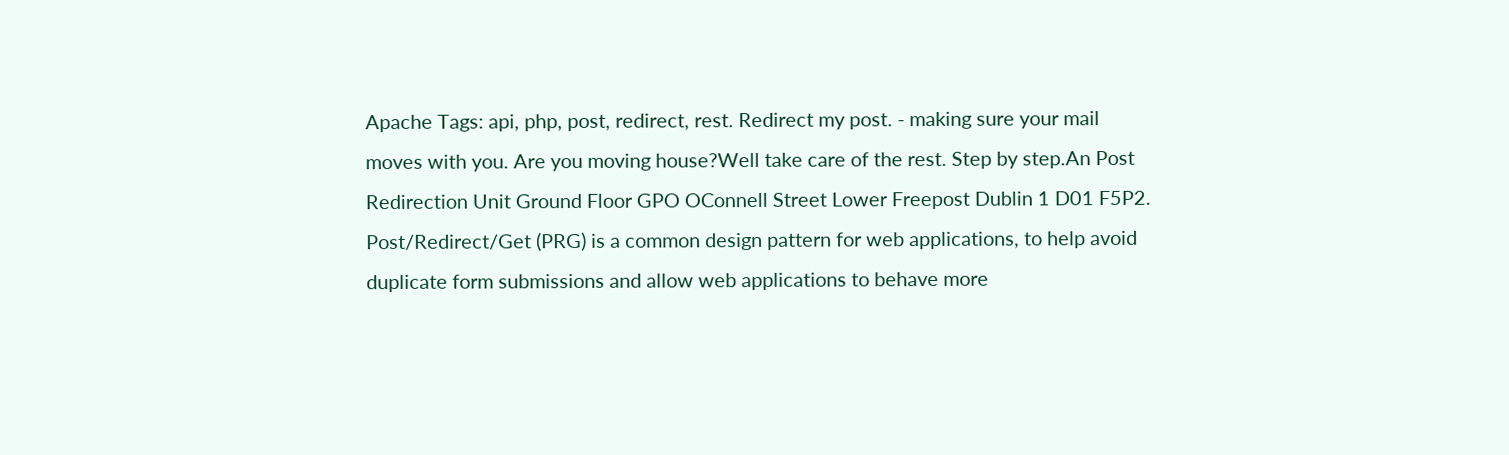Apache Tags: api, php, post, redirect, rest. Redirect my post. - making sure your mail moves with you. Are you moving house?Well take care of the rest. Step by step.An Post Redirection Unit Ground Floor GPO OConnell Street Lower Freepost Dublin 1 D01 F5P2. Post/Redirect/Get (PRG) is a common design pattern for web applications, to help avoid duplicate form submissions and allow web applications to behave more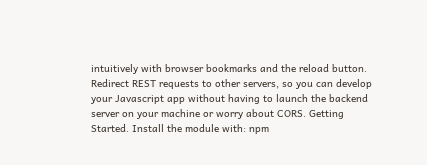intuitively with browser bookmarks and the reload button. Redirect REST requests to other servers, so you can develop your Javascript app without having to launch the backend server on your machine or worry about CORS. Getting Started. Install the module with: npm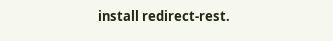install redirect-rest.